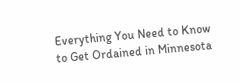Everything You Need to Know to Get Ordained in Minnesota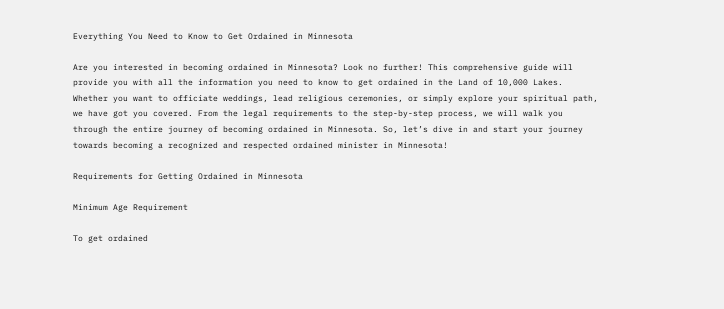Everything You Need to Know to Get Ordained in Minnesota

Are you interested in becoming ordained in Minnesota? Look no further! This comprehensive guide will provide you with all the information you need to know to get ordained in the Land of 10,000 Lakes. Whether you want to officiate weddings, lead religious ceremonies, or simply explore your spiritual path, we have got you covered. From the legal requirements to the step-by-step process, we will walk you through the entire journey of becoming ordained in Minnesota. So, let’s dive in and start your journey towards becoming a recognized and respected ordained minister in Minnesota!

Requirements for Getting Ordained in Minnesota

Minimum Age Requirement

To get ordained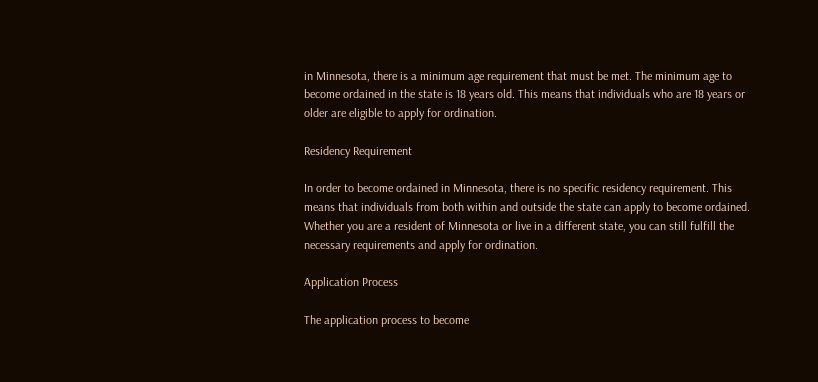in Minnesota, there is a minimum age requirement that must be met. The minimum age to become ordained in the state is 18 years old. This means that individuals who are 18 years or older are eligible to apply for ordination.

Residency Requirement

In order to become ordained in Minnesota, there is no specific residency requirement. This means that individuals from both within and outside the state can apply to become ordained. Whether you are a resident of Minnesota or live in a different state, you can still fulfill the necessary requirements and apply for ordination.

Application Process

The application process to become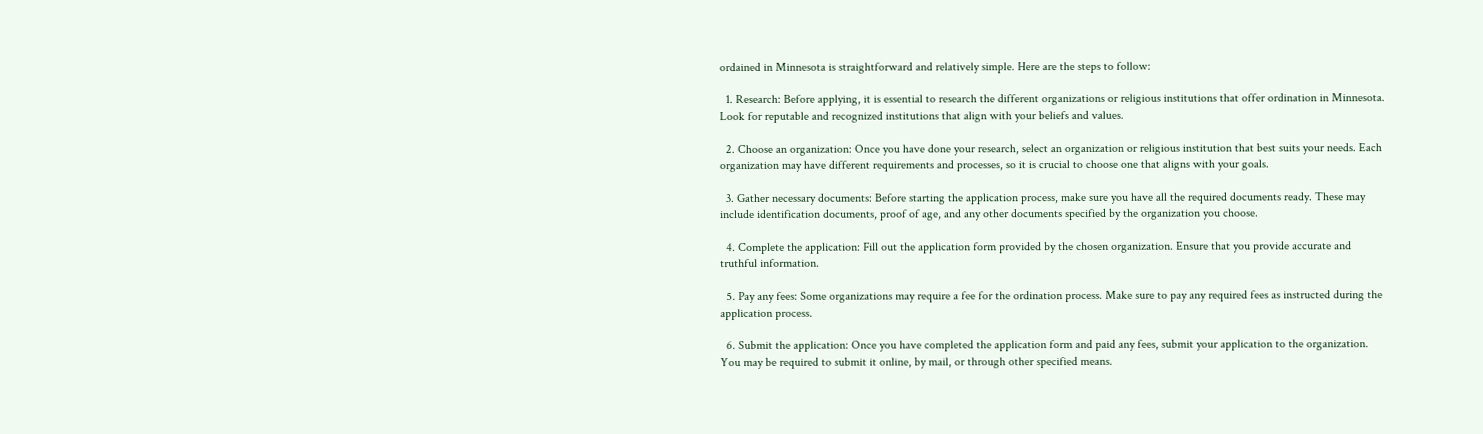ordained in Minnesota is straightforward and relatively simple. Here are the steps to follow:

  1. Research: Before applying, it is essential to research the different organizations or religious institutions that offer ordination in Minnesota. Look for reputable and recognized institutions that align with your beliefs and values.

  2. Choose an organization: Once you have done your research, select an organization or religious institution that best suits your needs. Each organization may have different requirements and processes, so it is crucial to choose one that aligns with your goals.

  3. Gather necessary documents: Before starting the application process, make sure you have all the required documents ready. These may include identification documents, proof of age, and any other documents specified by the organization you choose.

  4. Complete the application: Fill out the application form provided by the chosen organization. Ensure that you provide accurate and truthful information.

  5. Pay any fees: Some organizations may require a fee for the ordination process. Make sure to pay any required fees as instructed during the application process.

  6. Submit the application: Once you have completed the application form and paid any fees, submit your application to the organization. You may be required to submit it online, by mail, or through other specified means.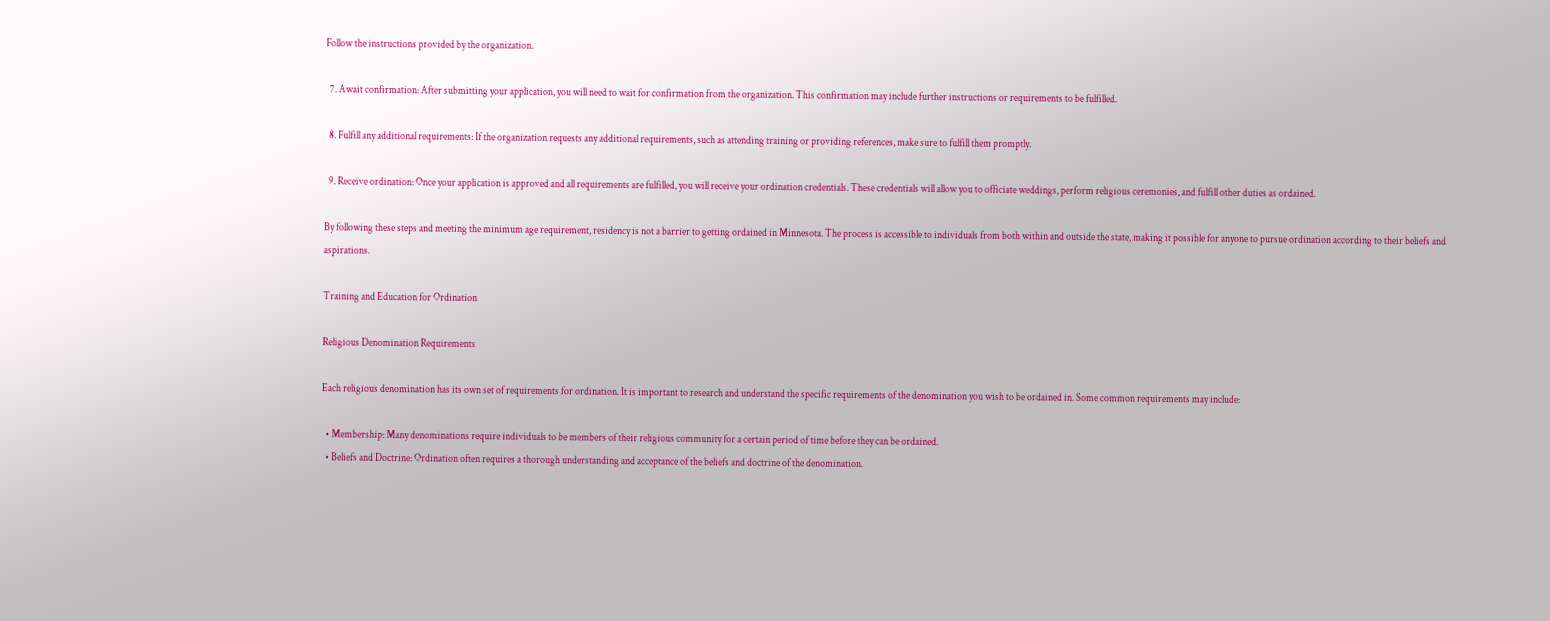Follow the instructions provided by the organization.

  7. Await confirmation: After submitting your application, you will need to wait for confirmation from the organization. This confirmation may include further instructions or requirements to be fulfilled.

  8. Fulfill any additional requirements: If the organization requests any additional requirements, such as attending training or providing references, make sure to fulfill them promptly.

  9. Receive ordination: Once your application is approved and all requirements are fulfilled, you will receive your ordination credentials. These credentials will allow you to officiate weddings, perform religious ceremonies, and fulfill other duties as ordained.

By following these steps and meeting the minimum age requirement, residency is not a barrier to getting ordained in Minnesota. The process is accessible to individuals from both within and outside the state, making it possible for anyone to pursue ordination according to their beliefs and aspirations.

Training and Education for Ordination

Religious Denomination Requirements

Each religious denomination has its own set of requirements for ordination. It is important to research and understand the specific requirements of the denomination you wish to be ordained in. Some common requirements may include:

  • Membership: Many denominations require individuals to be members of their religious community for a certain period of time before they can be ordained.
  • Beliefs and Doctrine: Ordination often requires a thorough understanding and acceptance of the beliefs and doctrine of the denomination.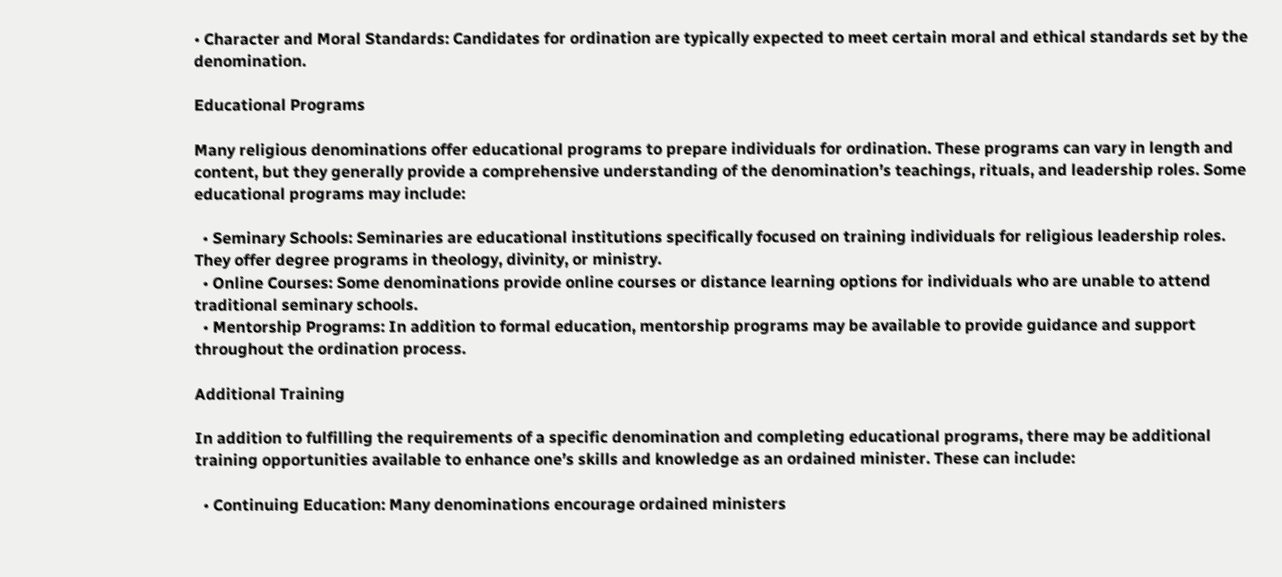• Character and Moral Standards: Candidates for ordination are typically expected to meet certain moral and ethical standards set by the denomination.

Educational Programs

Many religious denominations offer educational programs to prepare individuals for ordination. These programs can vary in length and content, but they generally provide a comprehensive understanding of the denomination’s teachings, rituals, and leadership roles. Some educational programs may include:

  • Seminary Schools: Seminaries are educational institutions specifically focused on training individuals for religious leadership roles. They offer degree programs in theology, divinity, or ministry.
  • Online Courses: Some denominations provide online courses or distance learning options for individuals who are unable to attend traditional seminary schools.
  • Mentorship Programs: In addition to formal education, mentorship programs may be available to provide guidance and support throughout the ordination process.

Additional Training

In addition to fulfilling the requirements of a specific denomination and completing educational programs, there may be additional training opportunities available to enhance one’s skills and knowledge as an ordained minister. These can include:

  • Continuing Education: Many denominations encourage ordained ministers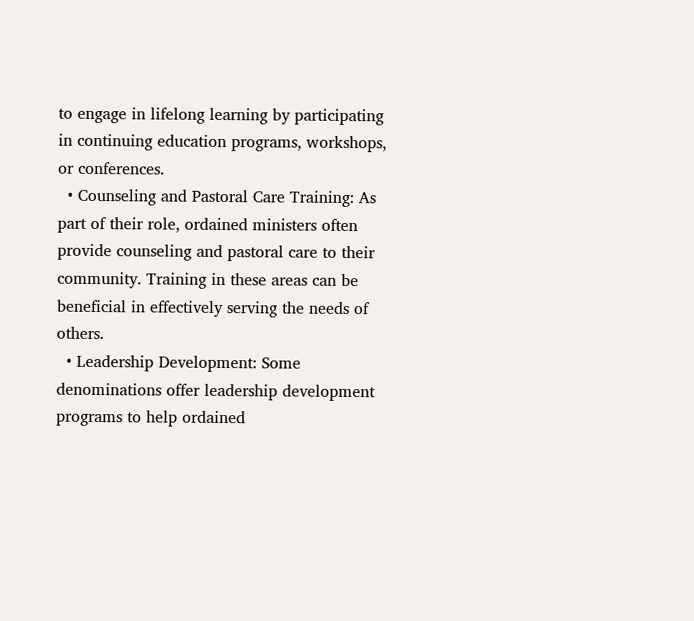to engage in lifelong learning by participating in continuing education programs, workshops, or conferences.
  • Counseling and Pastoral Care Training: As part of their role, ordained ministers often provide counseling and pastoral care to their community. Training in these areas can be beneficial in effectively serving the needs of others.
  • Leadership Development: Some denominations offer leadership development programs to help ordained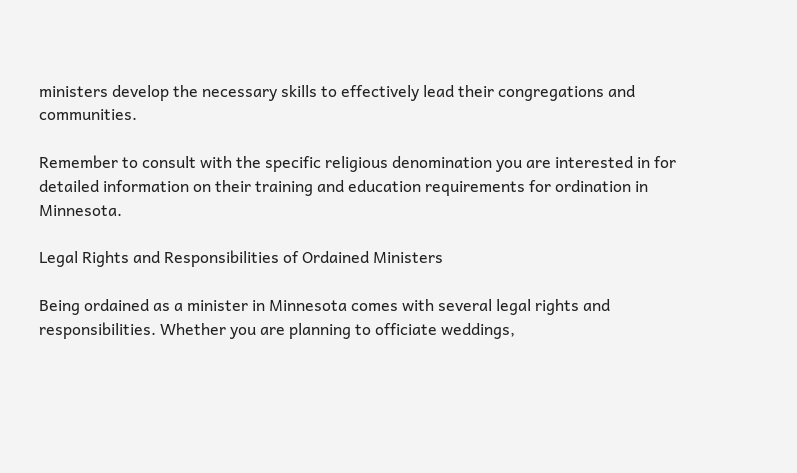ministers develop the necessary skills to effectively lead their congregations and communities.

Remember to consult with the specific religious denomination you are interested in for detailed information on their training and education requirements for ordination in Minnesota.

Legal Rights and Responsibilities of Ordained Ministers

Being ordained as a minister in Minnesota comes with several legal rights and responsibilities. Whether you are planning to officiate weddings,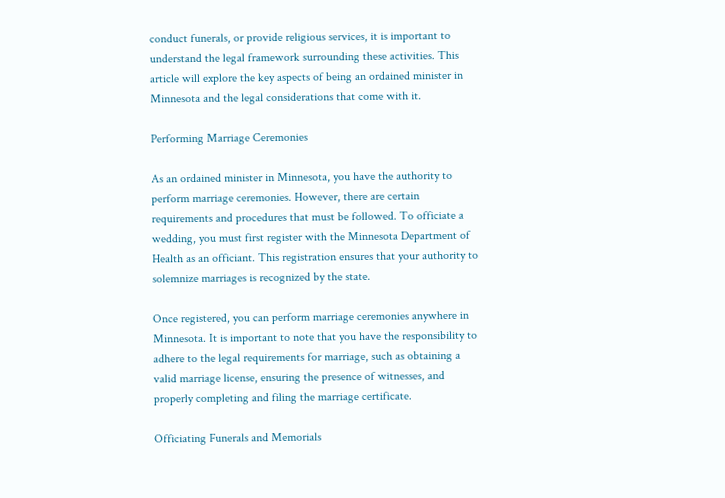conduct funerals, or provide religious services, it is important to understand the legal framework surrounding these activities. This article will explore the key aspects of being an ordained minister in Minnesota and the legal considerations that come with it.

Performing Marriage Ceremonies

As an ordained minister in Minnesota, you have the authority to perform marriage ceremonies. However, there are certain requirements and procedures that must be followed. To officiate a wedding, you must first register with the Minnesota Department of Health as an officiant. This registration ensures that your authority to solemnize marriages is recognized by the state.

Once registered, you can perform marriage ceremonies anywhere in Minnesota. It is important to note that you have the responsibility to adhere to the legal requirements for marriage, such as obtaining a valid marriage license, ensuring the presence of witnesses, and properly completing and filing the marriage certificate.

Officiating Funerals and Memorials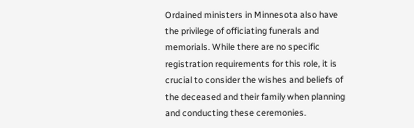Ordained ministers in Minnesota also have the privilege of officiating funerals and memorials. While there are no specific registration requirements for this role, it is crucial to consider the wishes and beliefs of the deceased and their family when planning and conducting these ceremonies.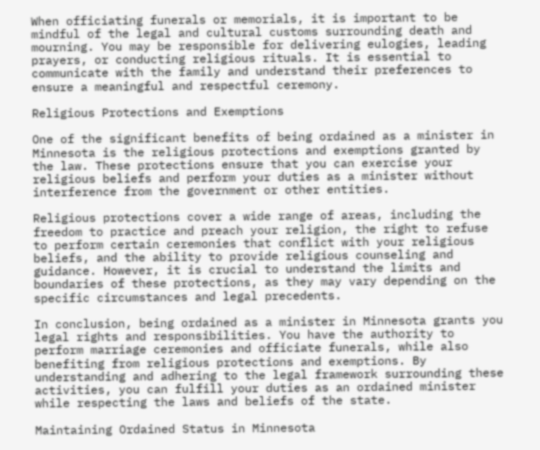When officiating funerals or memorials, it is important to be mindful of the legal and cultural customs surrounding death and mourning. You may be responsible for delivering eulogies, leading prayers, or conducting religious rituals. It is essential to communicate with the family and understand their preferences to ensure a meaningful and respectful ceremony.

Religious Protections and Exemptions

One of the significant benefits of being ordained as a minister in Minnesota is the religious protections and exemptions granted by the law. These protections ensure that you can exercise your religious beliefs and perform your duties as a minister without interference from the government or other entities.

Religious protections cover a wide range of areas, including the freedom to practice and preach your religion, the right to refuse to perform certain ceremonies that conflict with your religious beliefs, and the ability to provide religious counseling and guidance. However, it is crucial to understand the limits and boundaries of these protections, as they may vary depending on the specific circumstances and legal precedents.

In conclusion, being ordained as a minister in Minnesota grants you legal rights and responsibilities. You have the authority to perform marriage ceremonies and officiate funerals, while also benefiting from religious protections and exemptions. By understanding and adhering to the legal framework surrounding these activities, you can fulfill your duties as an ordained minister while respecting the laws and beliefs of the state.

Maintaining Ordained Status in Minnesota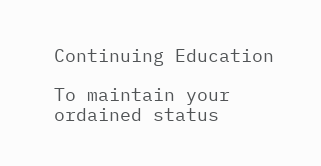Continuing Education

To maintain your ordained status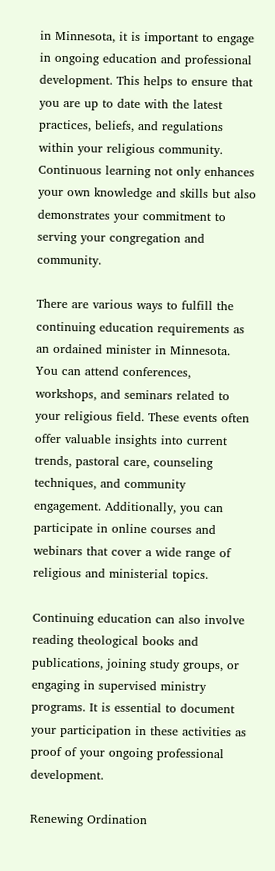in Minnesota, it is important to engage in ongoing education and professional development. This helps to ensure that you are up to date with the latest practices, beliefs, and regulations within your religious community. Continuous learning not only enhances your own knowledge and skills but also demonstrates your commitment to serving your congregation and community.

There are various ways to fulfill the continuing education requirements as an ordained minister in Minnesota. You can attend conferences, workshops, and seminars related to your religious field. These events often offer valuable insights into current trends, pastoral care, counseling techniques, and community engagement. Additionally, you can participate in online courses and webinars that cover a wide range of religious and ministerial topics.

Continuing education can also involve reading theological books and publications, joining study groups, or engaging in supervised ministry programs. It is essential to document your participation in these activities as proof of your ongoing professional development.

Renewing Ordination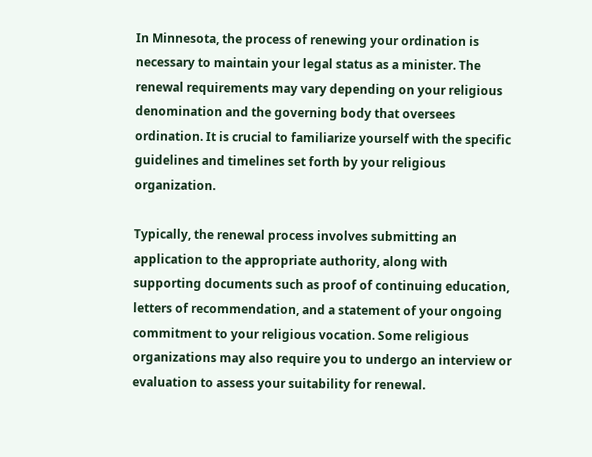In Minnesota, the process of renewing your ordination is necessary to maintain your legal status as a minister. The renewal requirements may vary depending on your religious denomination and the governing body that oversees ordination. It is crucial to familiarize yourself with the specific guidelines and timelines set forth by your religious organization.

Typically, the renewal process involves submitting an application to the appropriate authority, along with supporting documents such as proof of continuing education, letters of recommendation, and a statement of your ongoing commitment to your religious vocation. Some religious organizations may also require you to undergo an interview or evaluation to assess your suitability for renewal.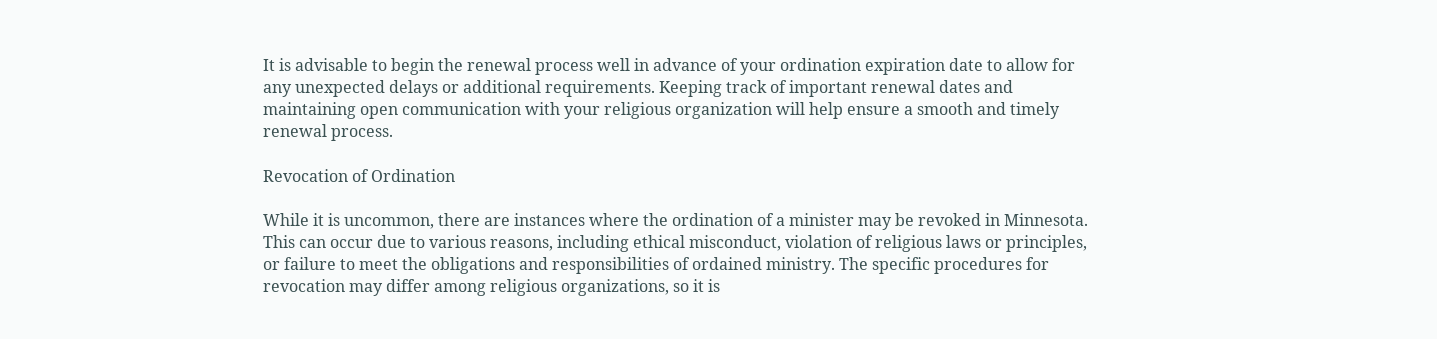It is advisable to begin the renewal process well in advance of your ordination expiration date to allow for any unexpected delays or additional requirements. Keeping track of important renewal dates and maintaining open communication with your religious organization will help ensure a smooth and timely renewal process.

Revocation of Ordination

While it is uncommon, there are instances where the ordination of a minister may be revoked in Minnesota. This can occur due to various reasons, including ethical misconduct, violation of religious laws or principles, or failure to meet the obligations and responsibilities of ordained ministry. The specific procedures for revocation may differ among religious organizations, so it is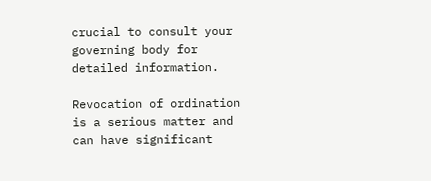crucial to consult your governing body for detailed information.

Revocation of ordination is a serious matter and can have significant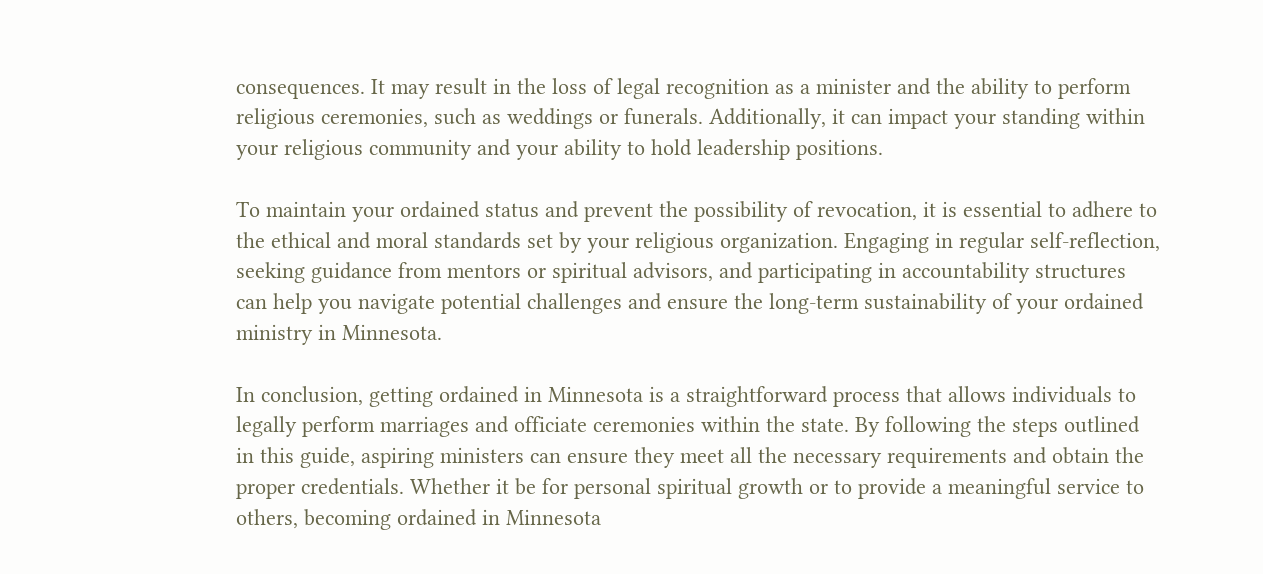consequences. It may result in the loss of legal recognition as a minister and the ability to perform religious ceremonies, such as weddings or funerals. Additionally, it can impact your standing within your religious community and your ability to hold leadership positions.

To maintain your ordained status and prevent the possibility of revocation, it is essential to adhere to the ethical and moral standards set by your religious organization. Engaging in regular self-reflection, seeking guidance from mentors or spiritual advisors, and participating in accountability structures can help you navigate potential challenges and ensure the long-term sustainability of your ordained ministry in Minnesota.

In conclusion, getting ordained in Minnesota is a straightforward process that allows individuals to legally perform marriages and officiate ceremonies within the state. By following the steps outlined in this guide, aspiring ministers can ensure they meet all the necessary requirements and obtain the proper credentials. Whether it be for personal spiritual growth or to provide a meaningful service to others, becoming ordained in Minnesota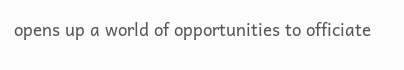opens up a world of opportunities to officiate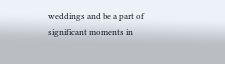weddings and be a part of significant moments in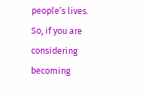people’s lives. So, if you are considering becoming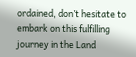ordained, don’t hesitate to embark on this fulfilling journey in the Land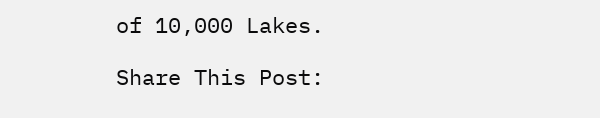of 10,000 Lakes.

Share This Post: